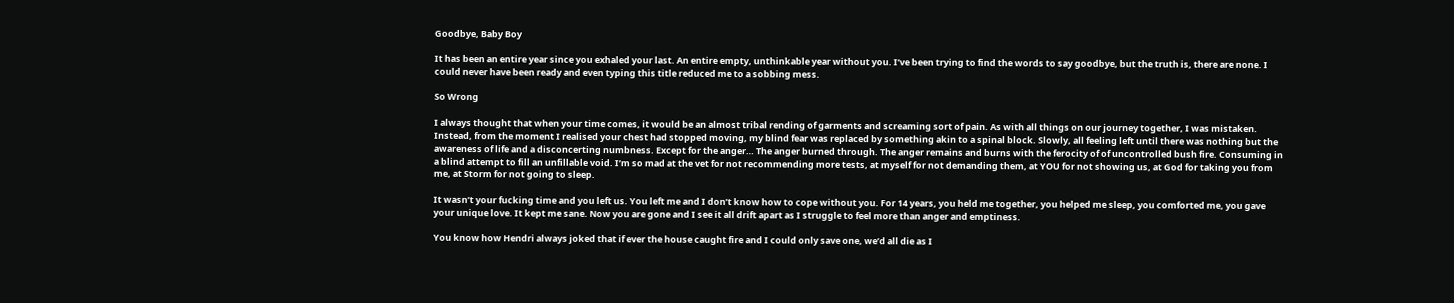Goodbye, Baby Boy

It has been an entire year since you exhaled your last. An entire empty, unthinkable year without you. I’ve been trying to find the words to say goodbye, but the truth is, there are none. I could never have been ready and even typing this title reduced me to a sobbing mess.

So Wrong

I always thought that when your time comes, it would be an almost tribal rending of garments and screaming sort of pain. As with all things on our journey together, I was mistaken. Instead, from the moment I realised your chest had stopped moving, my blind fear was replaced by something akin to a spinal block. Slowly, all feeling left until there was nothing but the awareness of life and a disconcerting numbness. Except for the anger… The anger burned through. The anger remains and burns with the ferocity of of uncontrolled bush fire. Consuming in a blind attempt to fill an unfillable void. I’m so mad at the vet for not recommending more tests, at myself for not demanding them, at YOU for not showing us, at God for taking you from me, at Storm for not going to sleep.

It wasn’t your fucking time and you left us. You left me and I don’t know how to cope without you. For 14 years, you held me together, you helped me sleep, you comforted me, you gave your unique love. It kept me sane. Now you are gone and I see it all drift apart as I struggle to feel more than anger and emptiness.

You know how Hendri always joked that if ever the house caught fire and I could only save one, we’d all die as I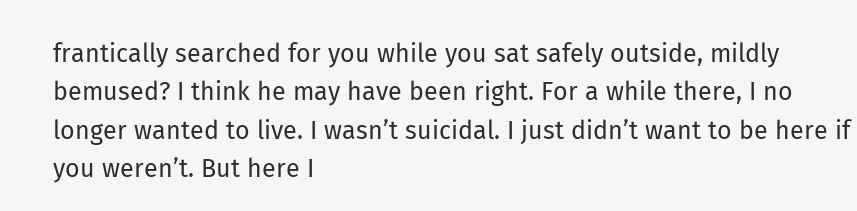frantically searched for you while you sat safely outside, mildly bemused? I think he may have been right. For a while there, I no longer wanted to live. I wasn’t suicidal. I just didn’t want to be here if you weren’t. But here I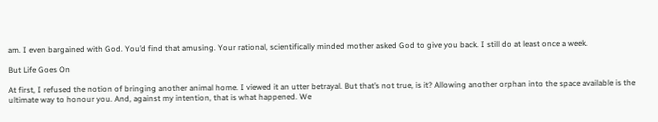am. I even bargained with God. You’d find that amusing. Your rational, scientifically minded mother asked God to give you back. I still do at least once a week.

But Life Goes On

At first, I refused the notion of bringing another animal home. I viewed it an utter betrayal. But that’s not true, is it? Allowing another orphan into the space available is the ultimate way to honour you. And, against my intention, that is what happened. We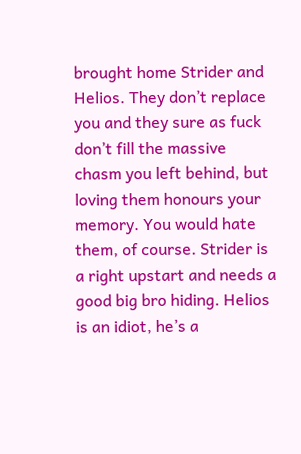brought home Strider and Helios. They don’t replace you and they sure as fuck don’t fill the massive chasm you left behind, but loving them honours your memory. You would hate them, of course. Strider is a right upstart and needs a good big bro hiding. Helios is an idiot, he’s a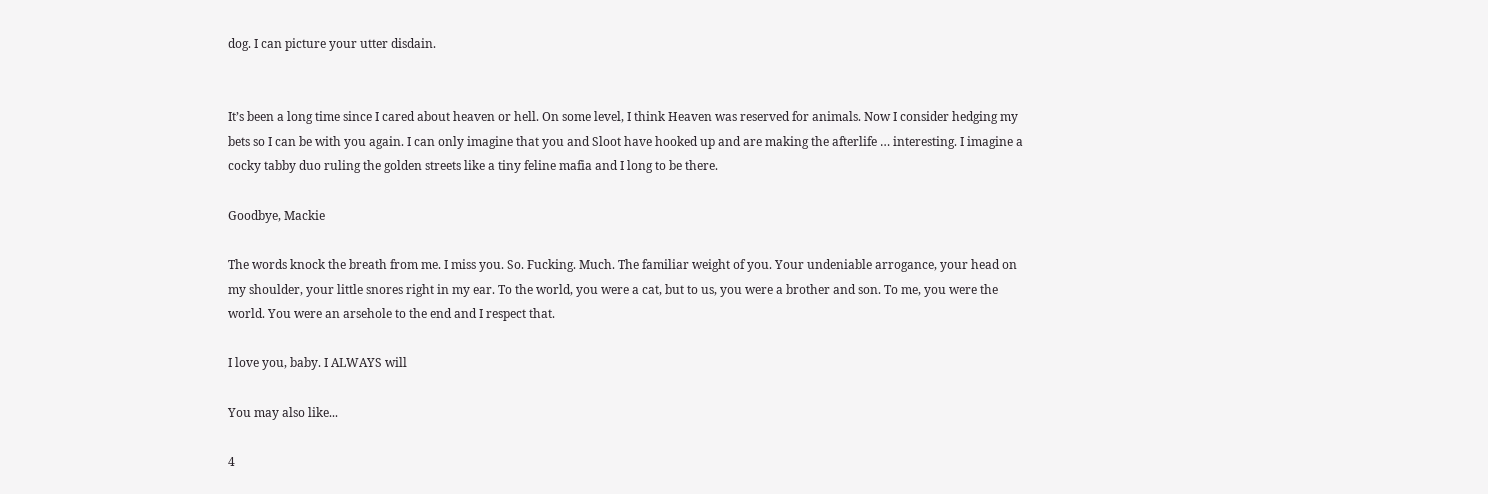dog. I can picture your utter disdain.


It’s been a long time since I cared about heaven or hell. On some level, I think Heaven was reserved for animals. Now I consider hedging my bets so I can be with you again. I can only imagine that you and Sloot have hooked up and are making the afterlife … interesting. I imagine a cocky tabby duo ruling the golden streets like a tiny feline mafia and I long to be there.

Goodbye, Mackie

The words knock the breath from me. I miss you. So. Fucking. Much. The familiar weight of you. Your undeniable arrogance, your head on my shoulder, your little snores right in my ear. To the world, you were a cat, but to us, you were a brother and son. To me, you were the world. You were an arsehole to the end and I respect that.

I love you, baby. I ALWAYS will

You may also like...

4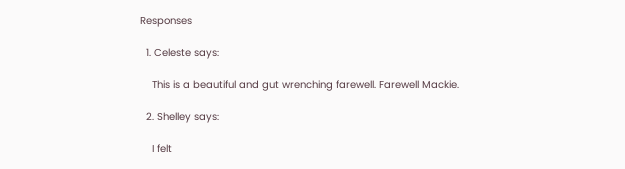Responses

  1. Celeste says:

    This is a beautiful and gut wrenching farewell. Farewell Mackie.

  2. Shelley says:

    I felt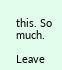this. So much.

Leave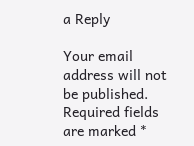a Reply

Your email address will not be published. Required fields are marked *